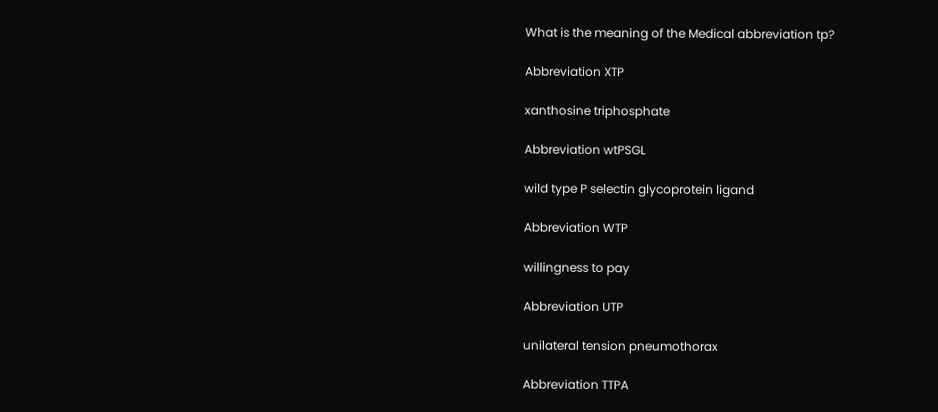What is the meaning of the Medical abbreviation tp?

Abbreviation XTP

xanthosine triphosphate

Abbreviation wtPSGL

wild type P selectin glycoprotein ligand

Abbreviation WTP

willingness to pay

Abbreviation UTP

unilateral tension pneumothorax

Abbreviation TTPA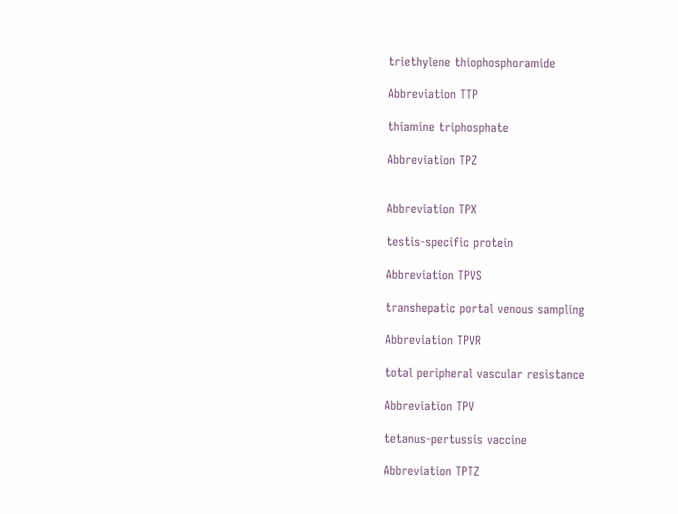triethylene thiophosphoramide

Abbreviation TTP

thiamine triphosphate

Abbreviation TPZ


Abbreviation TPX

testis-specific protein

Abbreviation TPVS

transhepatic portal venous sampling

Abbreviation TPVR

total peripheral vascular resistance

Abbreviation TPV

tetanus-pertussis vaccine

Abbreviation TPTZ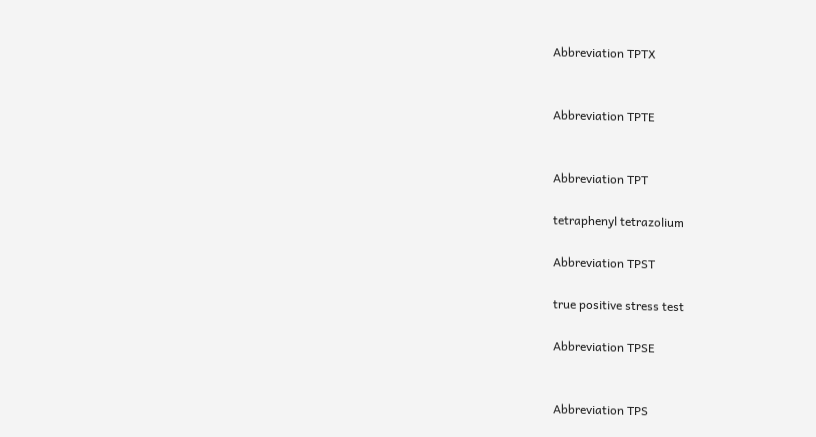Abbreviation TPTX


Abbreviation TPTE


Abbreviation TPT

tetraphenyl tetrazolium

Abbreviation TPST

true positive stress test

Abbreviation TPSE


Abbreviation TPS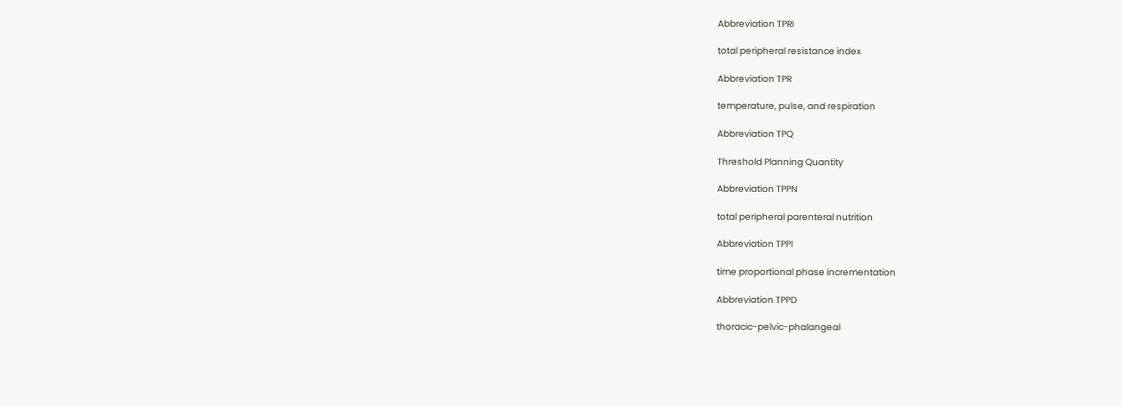Abbreviation TPRI

total peripheral resistance index

Abbreviation TPR

temperature, pulse, and respiration

Abbreviation TPQ

Threshold Planning Quantity

Abbreviation TPPN

total peripheral parenteral nutrition

Abbreviation TPPI

time proportional phase incrementation

Abbreviation TPPD

thoracic-pelvic-phalangeal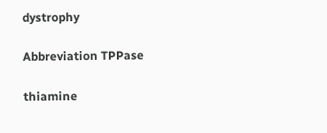dystrophy

Abbreviation TPPase

thiamine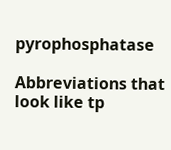pyrophosphatase

Abbreviations that look like tp